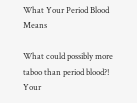What Your Period Blood Means

What could possibly more taboo than period blood?! Your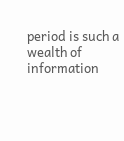period is such a wealth of information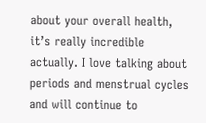about your overall health, it’s really incredible actually. I love talking about periods and menstrual cycles and will continue to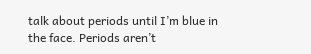talk about periods until I’m blue in the face. Periods aren’t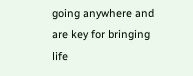going anywhere and are key for bringing life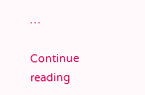…

Continue reading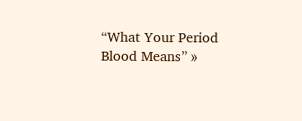“What Your Period Blood Means” »